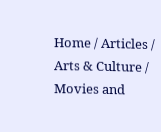Home / Articles / Arts & Culture / Movies and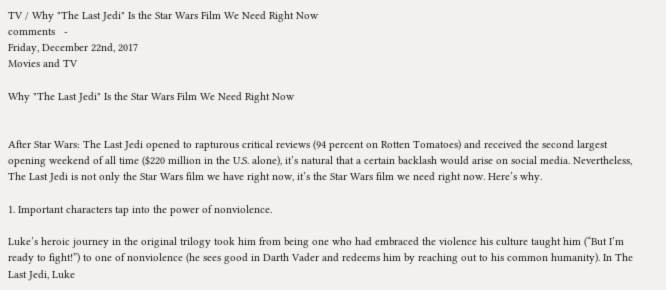TV / Why "The Last Jedi" Is the Star Wars Film We Need Right Now
comments   -
Friday, December 22nd, 2017
Movies and TV

Why "The Last Jedi" Is the Star Wars Film We Need Right Now


After Star Wars: The Last Jedi opened to rapturous critical reviews (94 percent on Rotten Tomatoes) and received the second largest opening weekend of all time ($220 million in the U.S. alone), it’s natural that a certain backlash would arise on social media. Nevertheless, The Last Jedi is not only the Star Wars film we have right now, it’s the Star Wars film we need right now. Here’s why.

1. Important characters tap into the power of nonviolence.

Luke’s heroic journey in the original trilogy took him from being one who had embraced the violence his culture taught him (“But I’m ready to fight!”) to one of nonviolence (he sees good in Darth Vader and redeems him by reaching out to his common humanity). In The Last Jedi, Luke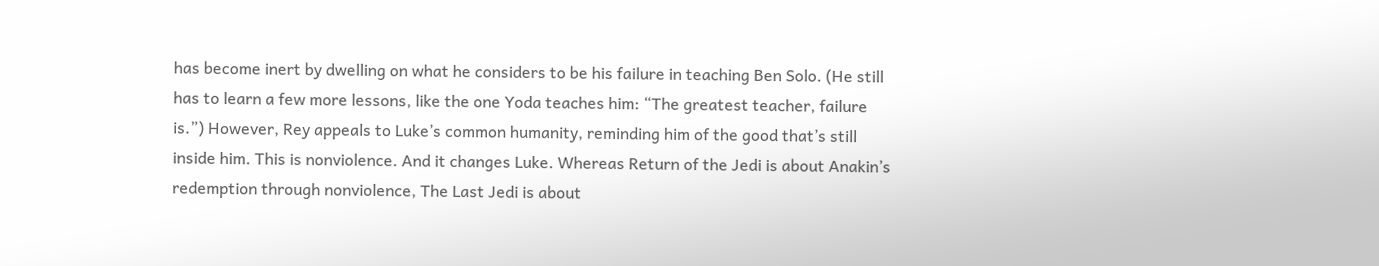has become inert by dwelling on what he considers to be his failure in teaching Ben Solo. (He still has to learn a few more lessons, like the one Yoda teaches him: “The greatest teacher, failure is.”) However, Rey appeals to Luke’s common humanity, reminding him of the good that’s still inside him. This is nonviolence. And it changes Luke. Whereas Return of the Jedi is about Anakin’s redemption through nonviolence, The Last Jedi is about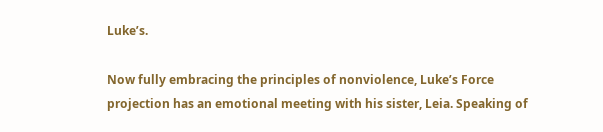Luke’s.

Now fully embracing the principles of nonviolence, Luke’s Force projection has an emotional meeting with his sister, Leia. Speaking of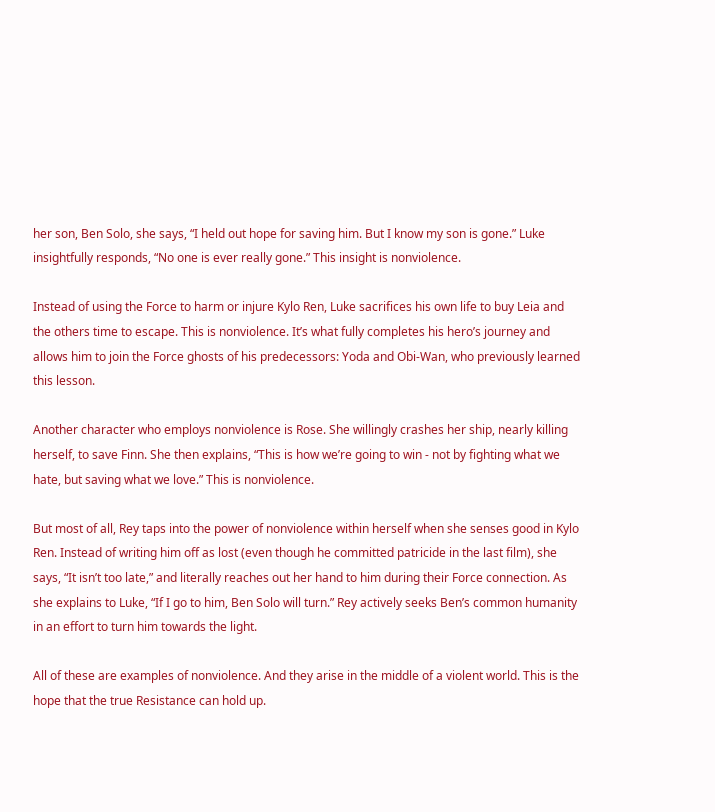her son, Ben Solo, she says, “I held out hope for saving him. But I know my son is gone.” Luke insightfully responds, “No one is ever really gone.” This insight is nonviolence.

Instead of using the Force to harm or injure Kylo Ren, Luke sacrifices his own life to buy Leia and the others time to escape. This is nonviolence. It’s what fully completes his hero’s journey and allows him to join the Force ghosts of his predecessors: Yoda and Obi-Wan, who previously learned this lesson.

Another character who employs nonviolence is Rose. She willingly crashes her ship, nearly killing herself, to save Finn. She then explains, “This is how we’re going to win - not by fighting what we hate, but saving what we love.” This is nonviolence.

But most of all, Rey taps into the power of nonviolence within herself when she senses good in Kylo Ren. Instead of writing him off as lost (even though he committed patricide in the last film), she says, “It isn’t too late,” and literally reaches out her hand to him during their Force connection. As she explains to Luke, “If I go to him, Ben Solo will turn.” Rey actively seeks Ben’s common humanity in an effort to turn him towards the light.

All of these are examples of nonviolence. And they arise in the middle of a violent world. This is the hope that the true Resistance can hold up.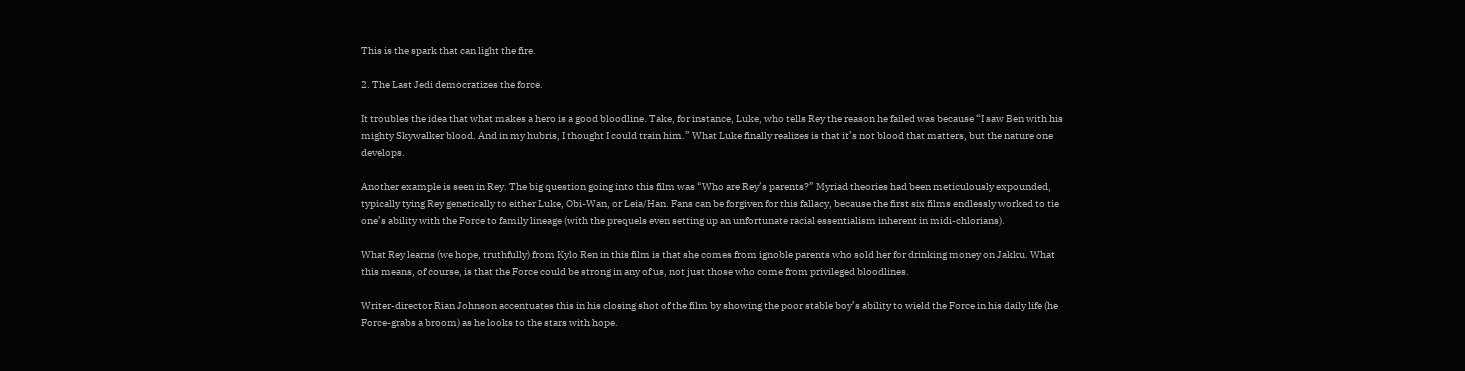This is the spark that can light the fire.

2. The Last Jedi democratizes the force.

It troubles the idea that what makes a hero is a good bloodline. Take, for instance, Luke, who tells Rey the reason he failed was because “I saw Ben with his mighty Skywalker blood. And in my hubris, I thought I could train him.” What Luke finally realizes is that it’s not blood that matters, but the nature one develops.

Another example is seen in Rey. The big question going into this film was “Who are Rey’s parents?” Myriad theories had been meticulously expounded, typically tying Rey genetically to either Luke, Obi-Wan, or Leia/Han. Fans can be forgiven for this fallacy, because the first six films endlessly worked to tie one’s ability with the Force to family lineage (with the prequels even setting up an unfortunate racial essentialism inherent in midi-chlorians).

What Rey learns (we hope, truthfully) from Kylo Ren in this film is that she comes from ignoble parents who sold her for drinking money on Jakku. What this means, of course, is that the Force could be strong in any of us, not just those who come from privileged bloodlines.

Writer-director Rian Johnson accentuates this in his closing shot of the film by showing the poor stable boy’s ability to wield the Force in his daily life (he Force-grabs a broom) as he looks to the stars with hope.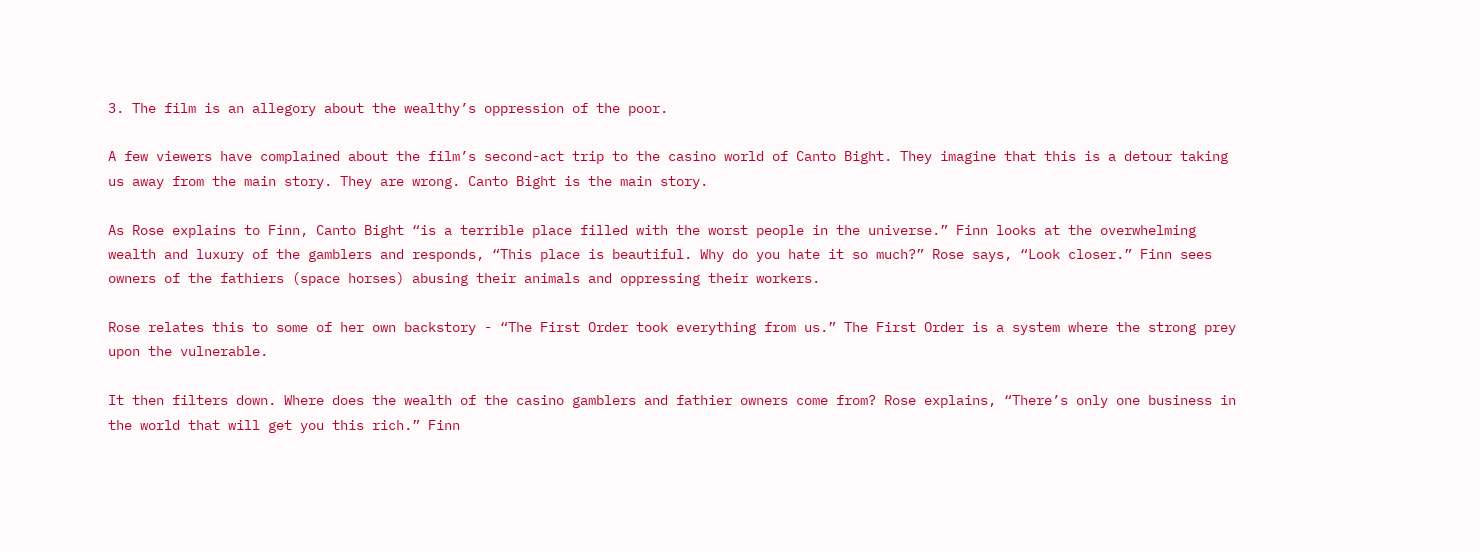3. The film is an allegory about the wealthy’s oppression of the poor.

A few viewers have complained about the film’s second-act trip to the casino world of Canto Bight. They imagine that this is a detour taking us away from the main story. They are wrong. Canto Bight is the main story.

As Rose explains to Finn, Canto Bight “is a terrible place filled with the worst people in the universe.” Finn looks at the overwhelming wealth and luxury of the gamblers and responds, “This place is beautiful. Why do you hate it so much?” Rose says, “Look closer.” Finn sees owners of the fathiers (space horses) abusing their animals and oppressing their workers.

Rose relates this to some of her own backstory - “The First Order took everything from us.” The First Order is a system where the strong prey upon the vulnerable.

It then filters down. Where does the wealth of the casino gamblers and fathier owners come from? Rose explains, “There’s only one business in the world that will get you this rich.” Finn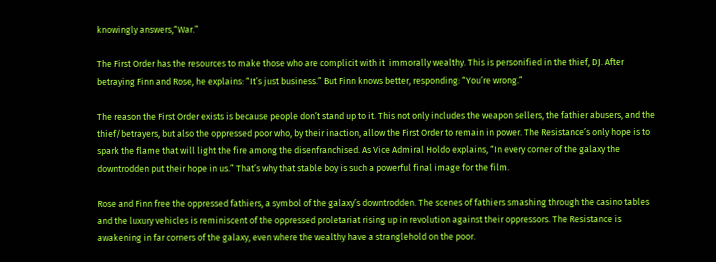knowingly answers,“War.”

The First Order has the resources to make those who are complicit with it  immorally wealthy. This is personified in the thief, DJ. After betraying Finn and Rose, he explains: “It’s just business.” But Finn knows better, responding: “You’re wrong.”

The reason the First Order exists is because people don’t stand up to it. This not only includes the weapon sellers, the fathier abusers, and the thief/betrayers, but also the oppressed poor who, by their inaction, allow the First Order to remain in power. The Resistance’s only hope is to spark the flame that will light the fire among the disenfranchised. As Vice Admiral Holdo explains, “In every corner of the galaxy the downtrodden put their hope in us.” That’s why that stable boy is such a powerful final image for the film.

Rose and Finn free the oppressed fathiers, a symbol of the galaxy’s downtrodden. The scenes of fathiers smashing through the casino tables and the luxury vehicles is reminiscent of the oppressed proletariat rising up in revolution against their oppressors. The Resistance is awakening in far corners of the galaxy, even where the wealthy have a stranglehold on the poor.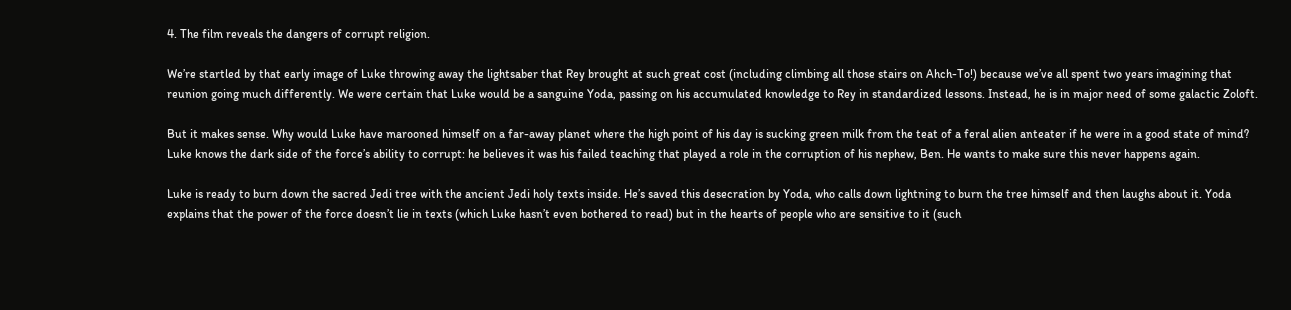4. The film reveals the dangers of corrupt religion.

We’re startled by that early image of Luke throwing away the lightsaber that Rey brought at such great cost (including climbing all those stairs on Ahch-To!) because we’ve all spent two years imagining that reunion going much differently. We were certain that Luke would be a sanguine Yoda, passing on his accumulated knowledge to Rey in standardized lessons. Instead, he is in major need of some galactic Zoloft.

But it makes sense. Why would Luke have marooned himself on a far-away planet where the high point of his day is sucking green milk from the teat of a feral alien anteater if he were in a good state of mind? Luke knows the dark side of the force’s ability to corrupt: he believes it was his failed teaching that played a role in the corruption of his nephew, Ben. He wants to make sure this never happens again.

Luke is ready to burn down the sacred Jedi tree with the ancient Jedi holy texts inside. He’s saved this desecration by Yoda, who calls down lightning to burn the tree himself and then laughs about it. Yoda explains that the power of the force doesn’t lie in texts (which Luke hasn’t even bothered to read) but in the hearts of people who are sensitive to it (such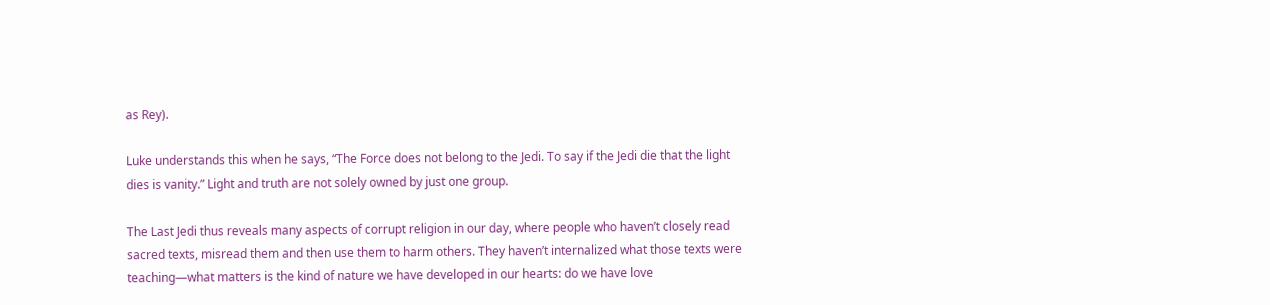as Rey).

Luke understands this when he says, “The Force does not belong to the Jedi. To say if the Jedi die that the light dies is vanity.” Light and truth are not solely owned by just one group.

The Last Jedi thus reveals many aspects of corrupt religion in our day, where people who haven’t closely read sacred texts, misread them and then use them to harm others. They haven’t internalized what those texts were teaching—what matters is the kind of nature we have developed in our hearts: do we have love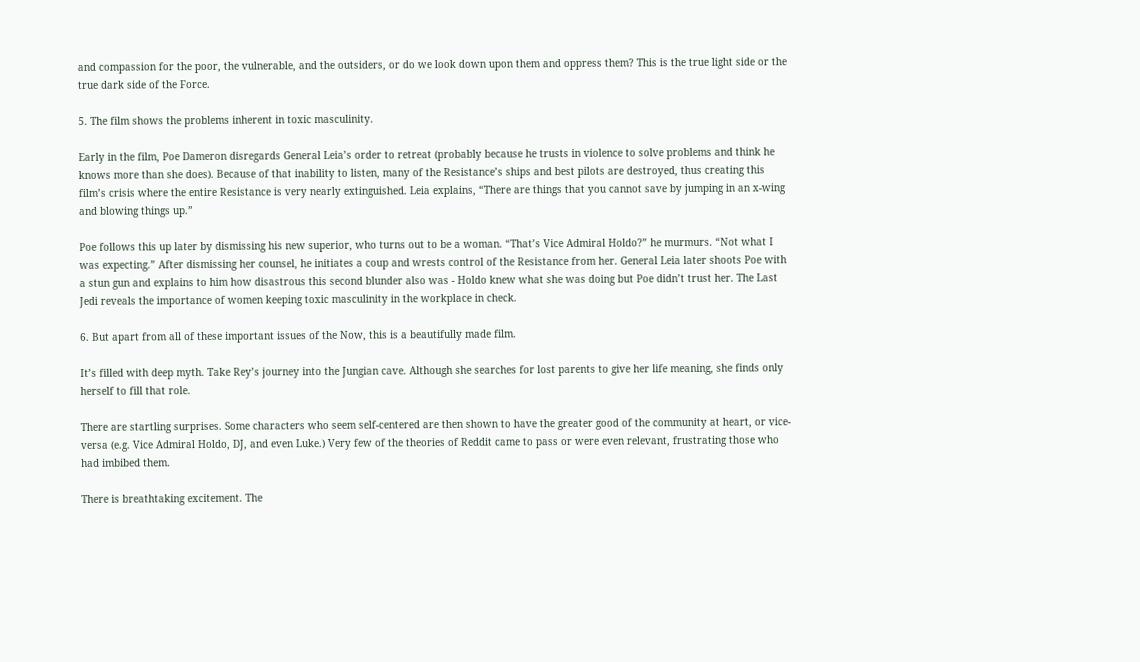and compassion for the poor, the vulnerable, and the outsiders, or do we look down upon them and oppress them? This is the true light side or the true dark side of the Force.

5. The film shows the problems inherent in toxic masculinity.

Early in the film, Poe Dameron disregards General Leia’s order to retreat (probably because he trusts in violence to solve problems and think he knows more than she does). Because of that inability to listen, many of the Resistance’s ships and best pilots are destroyed, thus creating this film’s crisis where the entire Resistance is very nearly extinguished. Leia explains, “There are things that you cannot save by jumping in an x-wing and blowing things up.”

Poe follows this up later by dismissing his new superior, who turns out to be a woman. “That’s Vice Admiral Holdo?” he murmurs. “Not what I was expecting.” After dismissing her counsel, he initiates a coup and wrests control of the Resistance from her. General Leia later shoots Poe with a stun gun and explains to him how disastrous this second blunder also was - Holdo knew what she was doing but Poe didn’t trust her. The Last Jedi reveals the importance of women keeping toxic masculinity in the workplace in check.

6. But apart from all of these important issues of the Now, this is a beautifully made film.

It’s filled with deep myth. Take Rey’s journey into the Jungian cave. Although she searches for lost parents to give her life meaning, she finds only herself to fill that role.

There are startling surprises. Some characters who seem self-centered are then shown to have the greater good of the community at heart, or vice-versa (e.g. Vice Admiral Holdo, DJ, and even Luke.) Very few of the theories of Reddit came to pass or were even relevant, frustrating those who had imbibed them.

There is breathtaking excitement. The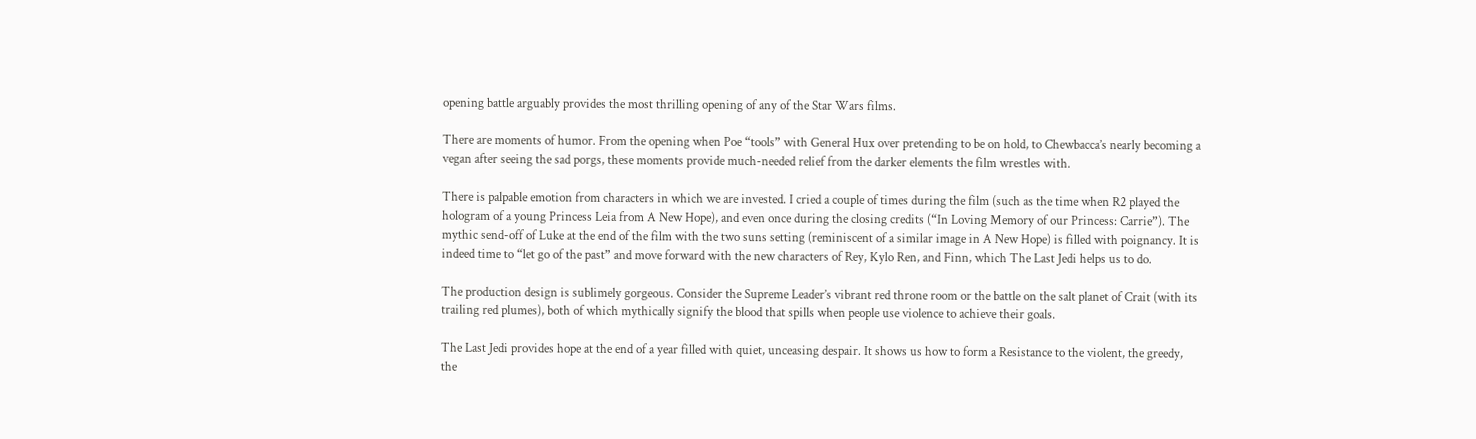opening battle arguably provides the most thrilling opening of any of the Star Wars films.

There are moments of humor. From the opening when Poe “tools” with General Hux over pretending to be on hold, to Chewbacca’s nearly becoming a vegan after seeing the sad porgs, these moments provide much-needed relief from the darker elements the film wrestles with.

There is palpable emotion from characters in which we are invested. I cried a couple of times during the film (such as the time when R2 played the hologram of a young Princess Leia from A New Hope), and even once during the closing credits (“In Loving Memory of our Princess: Carrie”). The mythic send-off of Luke at the end of the film with the two suns setting (reminiscent of a similar image in A New Hope) is filled with poignancy. It is indeed time to “let go of the past” and move forward with the new characters of Rey, Kylo Ren, and Finn, which The Last Jedi helps us to do.

The production design is sublimely gorgeous. Consider the Supreme Leader’s vibrant red throne room or the battle on the salt planet of Crait (with its trailing red plumes), both of which mythically signify the blood that spills when people use violence to achieve their goals.

The Last Jedi provides hope at the end of a year filled with quiet, unceasing despair. It shows us how to form a Resistance to the violent, the greedy, the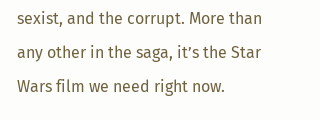sexist, and the corrupt. More than any other in the saga, it’s the Star Wars film we need right now.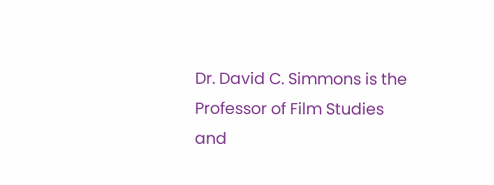Dr. David C. Simmons is the Professor of Film Studies and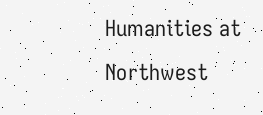Humanities at Northwest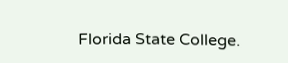Florida State College.